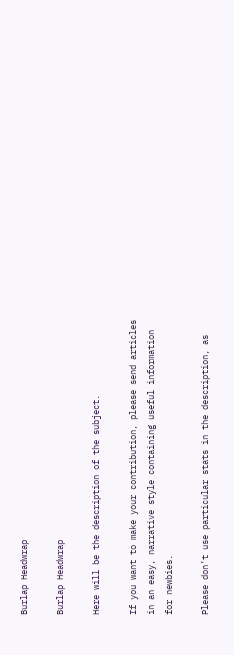Burlap Headwrap

Burlap Headwrap

Here will be the description of the subject.

If you want to make your contribution, please send articles in an easy, narrative style containing useful information for newbies.

Please don’t use particular stats in the description, as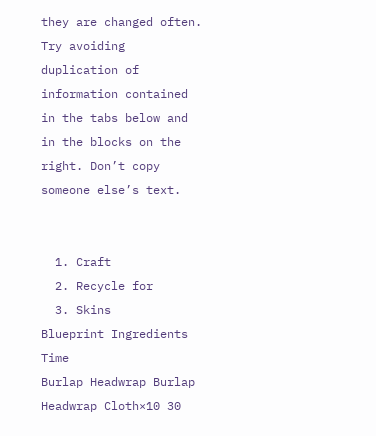they are changed often. Try avoiding duplication of information contained in the tabs below and in the blocks on the right. Don’t copy someone else’s text.


  1. Craft
  2. Recycle for
  3. Skins
Blueprint Ingredients Time
Burlap Headwrap Burlap Headwrap Cloth×10 30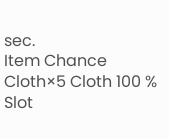sec.
Item Chance
Cloth×5 Cloth 100 %
Slot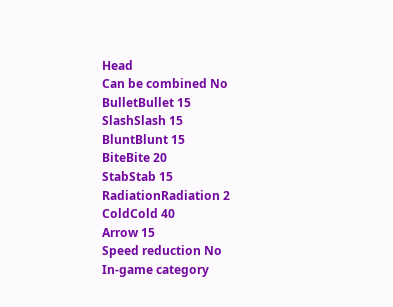Head
Can be combined No
BulletBullet 15
SlashSlash 15
BluntBlunt 15
BiteBite 20
StabStab 15
RadiationRadiation 2
ColdCold 40
Arrow 15
Speed reduction No
In-game category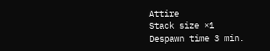Attire
Stack size ×1
Despawn time 3 min.